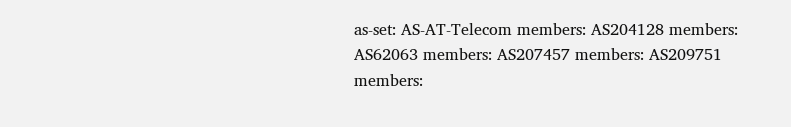as-set: AS-AT-Telecom members: AS204128 members: AS62063 members: AS207457 members: AS209751 members: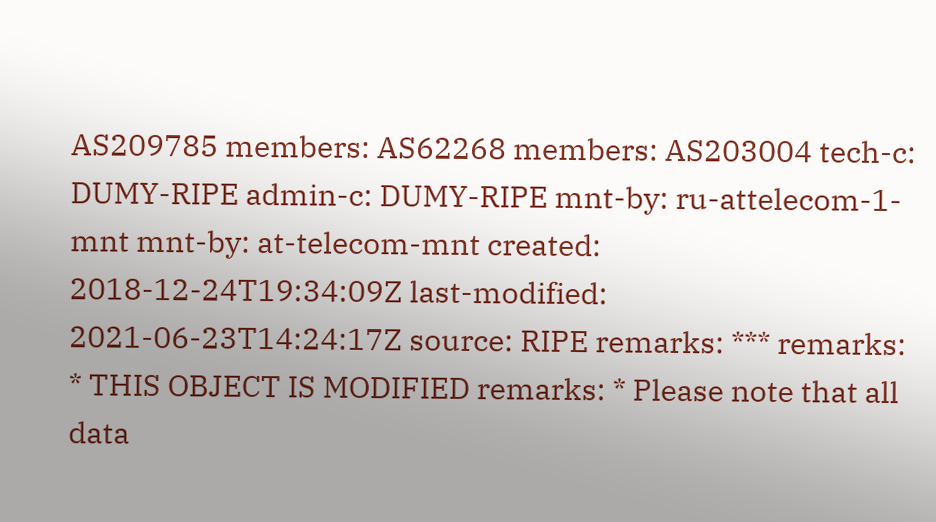AS209785 members: AS62268 members: AS203004 tech-c: DUMY-RIPE admin-c: DUMY-RIPE mnt-by: ru-attelecom-1-mnt mnt-by: at-telecom-mnt created: 2018-12-24T19:34:09Z last-modified: 2021-06-23T14:24:17Z source: RIPE remarks: *** remarks: * THIS OBJECT IS MODIFIED remarks: * Please note that all data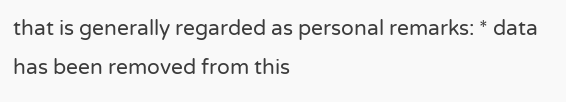that is generally regarded as personal remarks: * data has been removed from this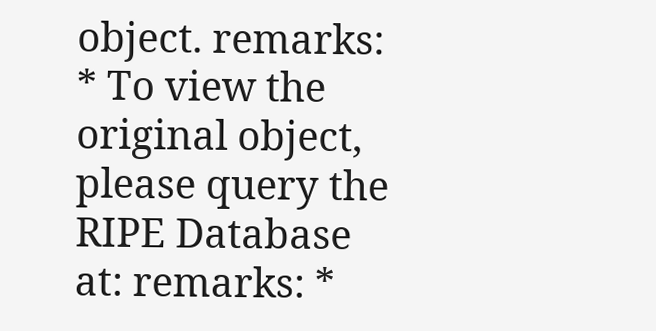object. remarks: * To view the original object, please query the RIPE Database at: remarks: *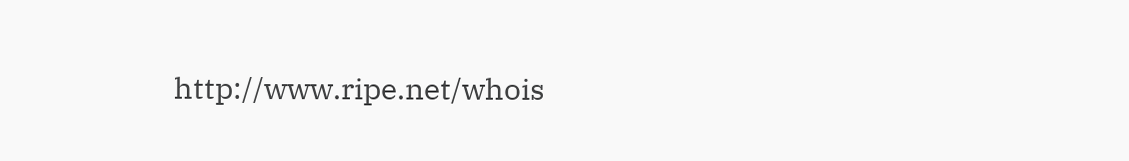http://www.ripe.net/whois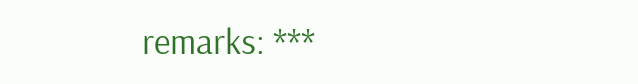remarks: ***